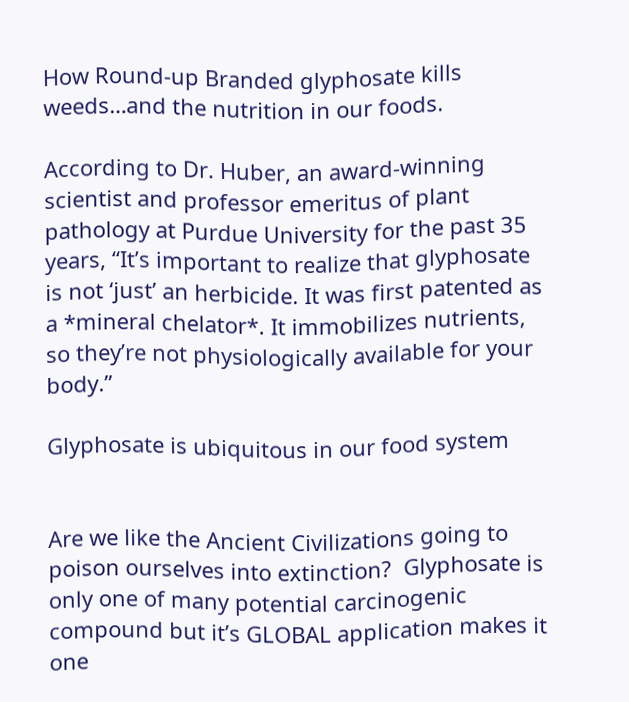How Round-up Branded glyphosate kills weeds…and the nutrition in our foods.

According to Dr. Huber, an award-winning scientist and professor emeritus of plant pathology at Purdue University for the past 35 years, “It’s important to realize that glyphosate is not ‘just’ an herbicide. It was first patented as a *mineral chelator*. It immobilizes nutrients, so they’re not physiologically available for your body.”

Glyphosate is ubiquitous in our food system


Are we like the Ancient Civilizations going to poison ourselves into extinction?  Glyphosate is only one of many potential carcinogenic compound but it’s GLOBAL application makes it one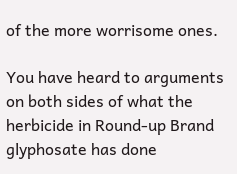of the more worrisome ones.

You have heard to arguments on both sides of what the herbicide in Round-up Brand glyphosate has done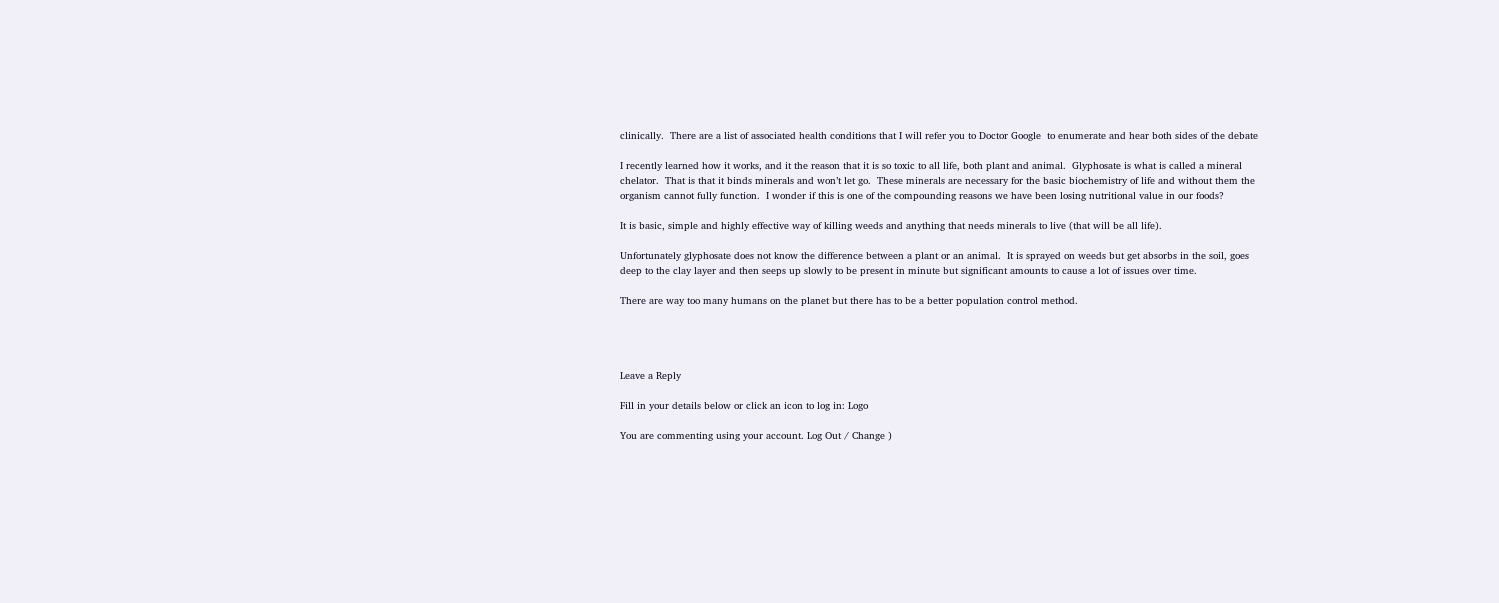clinically.  There are a list of associated health conditions that I will refer you to Doctor Google  to enumerate and hear both sides of the debate

I recently learned how it works, and it the reason that it is so toxic to all life, both plant and animal.  Glyphosate is what is called a mineral chelator.  That is that it binds minerals and won’t let go.  These minerals are necessary for the basic biochemistry of life and without them the organism cannot fully function.  I wonder if this is one of the compounding reasons we have been losing nutritional value in our foods?

It is basic, simple and highly effective way of killing weeds and anything that needs minerals to live (that will be all life).

Unfortunately glyphosate does not know the difference between a plant or an animal.  It is sprayed on weeds but get absorbs in the soil, goes deep to the clay layer and then seeps up slowly to be present in minute but significant amounts to cause a lot of issues over time.

There are way too many humans on the planet but there has to be a better population control method.




Leave a Reply

Fill in your details below or click an icon to log in: Logo

You are commenting using your account. Log Out / Change )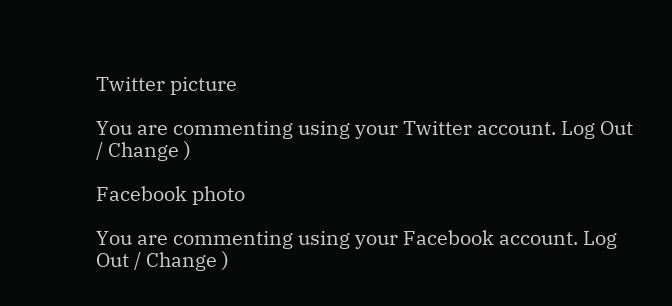Twitter picture

You are commenting using your Twitter account. Log Out / Change )

Facebook photo

You are commenting using your Facebook account. Log Out / Change )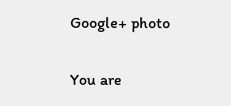Google+ photo

You are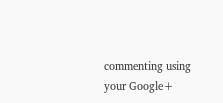commenting using your Google+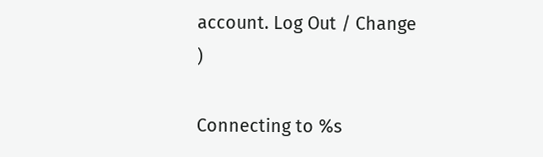account. Log Out / Change )

Connecting to %s